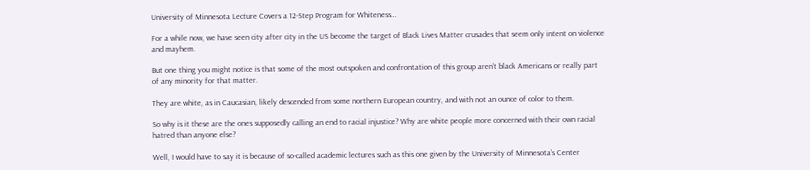University of Minnesota Lecture Covers a 12-Step Program for Whiteness…

For a while now, we have seen city after city in the US become the target of Black Lives Matter crusades that seem only intent on violence and mayhem.

But one thing you might notice is that some of the most outspoken and confrontation of this group aren’t black Americans or really part of any minority for that matter.

They are white, as in Caucasian, likely descended from some northern European country, and with not an ounce of color to them.

So why is it these are the ones supposedly calling an end to racial injustice? Why are white people more concerned with their own racial hatred than anyone else?

Well, I would have to say it is because of so-called academic lectures such as this one given by the University of Minnesota’s Center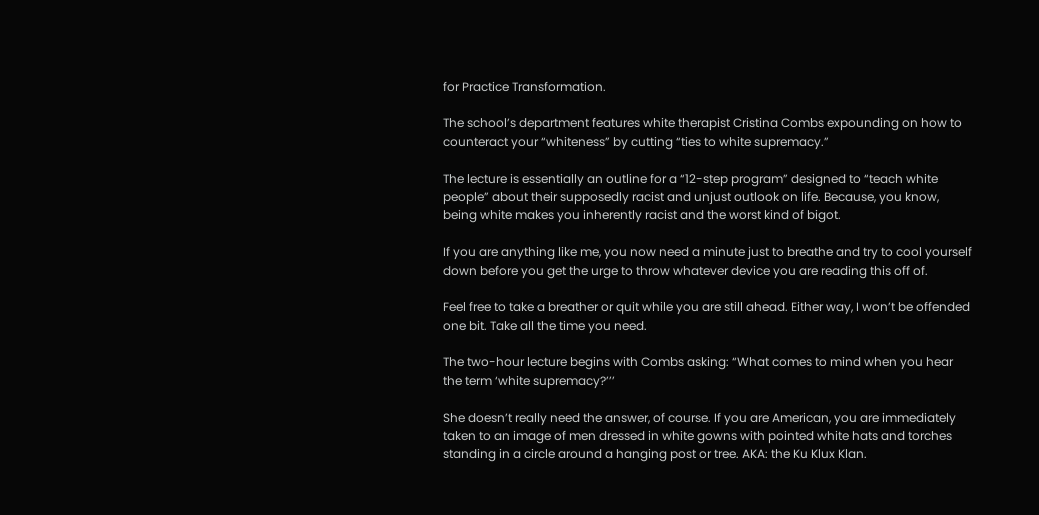for Practice Transformation.

The school’s department features white therapist Cristina Combs expounding on how to counteract your “whiteness” by cutting “ties to white supremacy.”

The lecture is essentially an outline for a “12-step program” designed to “teach white people” about their supposedly racist and unjust outlook on life. Because, you know, being white makes you inherently racist and the worst kind of bigot.

If you are anything like me, you now need a minute just to breathe and try to cool yourself down before you get the urge to throw whatever device you are reading this off of.

Feel free to take a breather or quit while you are still ahead. Either way, I won’t be offended one bit. Take all the time you need.

The two-hour lecture begins with Combs asking: “What comes to mind when you hear the term ‘white supremacy?’’’

She doesn’t really need the answer, of course. If you are American, you are immediately taken to an image of men dressed in white gowns with pointed white hats and torches standing in a circle around a hanging post or tree. AKA: the Ku Klux Klan.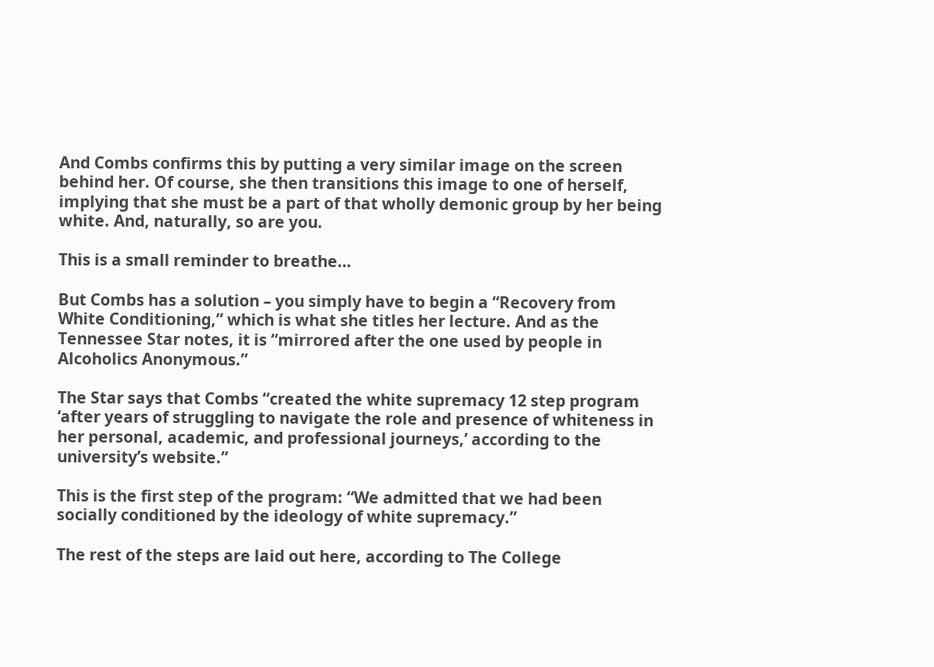And Combs confirms this by putting a very similar image on the screen behind her. Of course, she then transitions this image to one of herself, implying that she must be a part of that wholly demonic group by her being white. And, naturally, so are you.

This is a small reminder to breathe…

But Combs has a solution – you simply have to begin a “Recovery from White Conditioning,” which is what she titles her lecture. And as the Tennessee Star notes, it is “mirrored after the one used by people in Alcoholics Anonymous.”

The Star says that Combs “created the white supremacy 12 step program ‘after years of struggling to navigate the role and presence of whiteness in her personal, academic, and professional journeys,’ according to the university’s website.”

This is the first step of the program: “We admitted that we had been socially conditioned by the ideology of white supremacy.”

The rest of the steps are laid out here, according to The College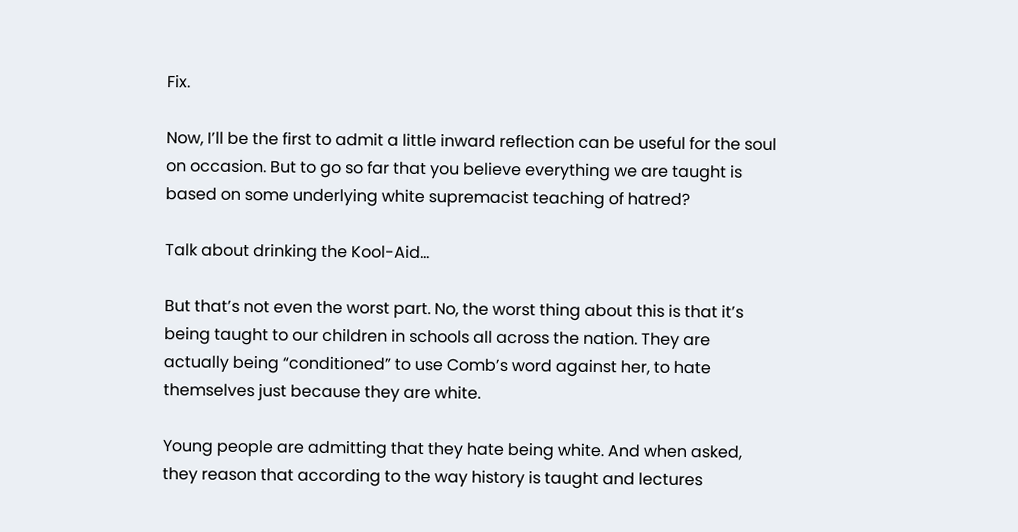Fix.

Now, I’ll be the first to admit a little inward reflection can be useful for the soul on occasion. But to go so far that you believe everything we are taught is based on some underlying white supremacist teaching of hatred?

Talk about drinking the Kool-Aid…

But that’s not even the worst part. No, the worst thing about this is that it’s being taught to our children in schools all across the nation. They are actually being “conditioned” to use Comb’s word against her, to hate themselves just because they are white.

Young people are admitting that they hate being white. And when asked, they reason that according to the way history is taught and lectures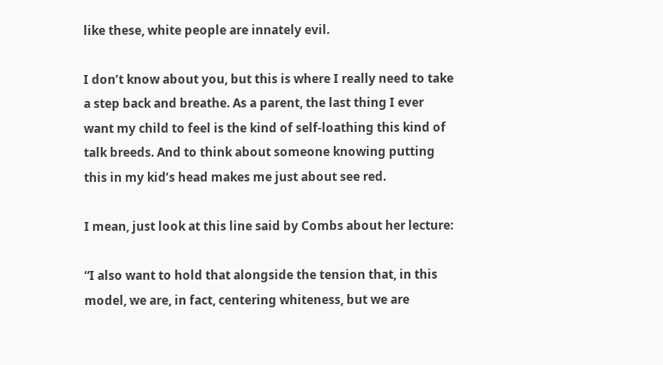like these, white people are innately evil.

I don’t know about you, but this is where I really need to take a step back and breathe. As a parent, the last thing I ever want my child to feel is the kind of self-loathing this kind of talk breeds. And to think about someone knowing putting this in my kid’s head makes me just about see red.

I mean, just look at this line said by Combs about her lecture:

“I also want to hold that alongside the tension that, in this model, we are, in fact, centering whiteness, but we are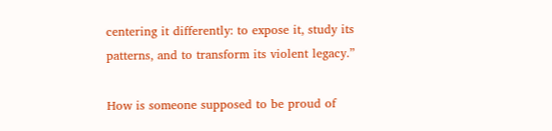centering it differently: to expose it, study its patterns, and to transform its violent legacy.”

How is someone supposed to be proud of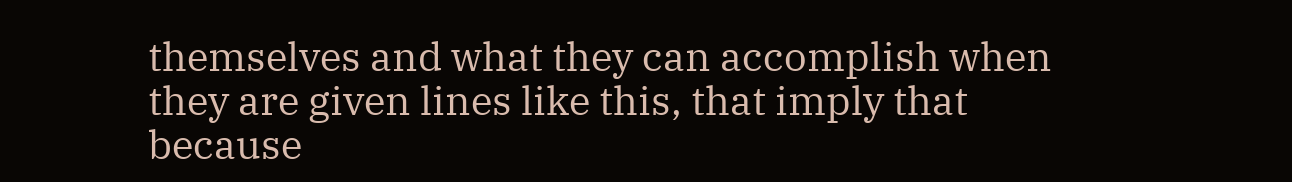themselves and what they can accomplish when they are given lines like this, that imply that because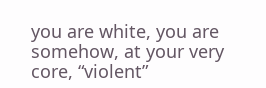you are white, you are somehow, at your very core, “violent”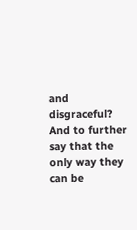and disgraceful? And to further say that the only way they can be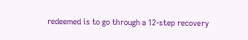redeemed is to go through a 12-step recovery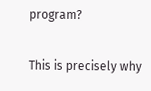program?

This is precisely why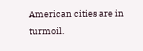American cities are in turmoil.